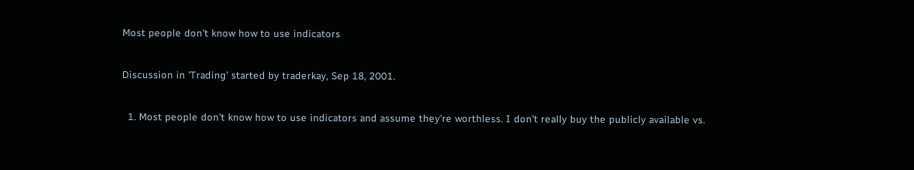Most people don't know how to use indicators

Discussion in 'Trading' started by traderkay, Sep 18, 2001.

  1. Most people don't know how to use indicators and assume they're worthless. I don't really buy the publicly available vs.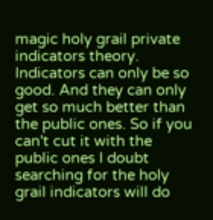magic holy grail private indicators theory. Indicators can only be so good. And they can only get so much better than the public ones. So if you can't cut it with the public ones I doubt searching for the holy grail indicators will do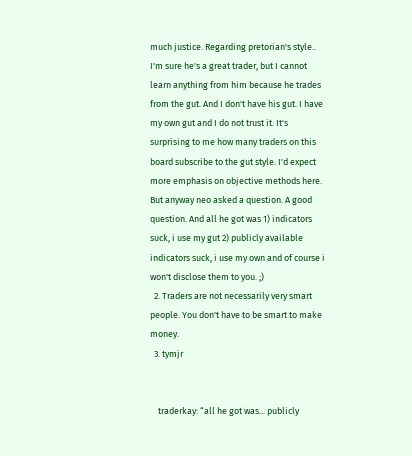much justice. Regarding pretorian's style.. I'm sure he's a great trader, but I cannot learn anything from him because he trades from the gut. And I don't have his gut. I have my own gut and I do not trust it. It's surprising to me how many traders on this board subscribe to the gut style. I'd expect more emphasis on objective methods here. But anyway neo asked a question. A good question. And all he got was 1) indicators suck, i use my gut 2) publicly available indicators suck, i use my own and of course i won't disclose them to you. ;)
  2. Traders are not necessarily very smart people. You don't have to be smart to make money.
  3. tymjr


    traderkay: “all he got was... publicly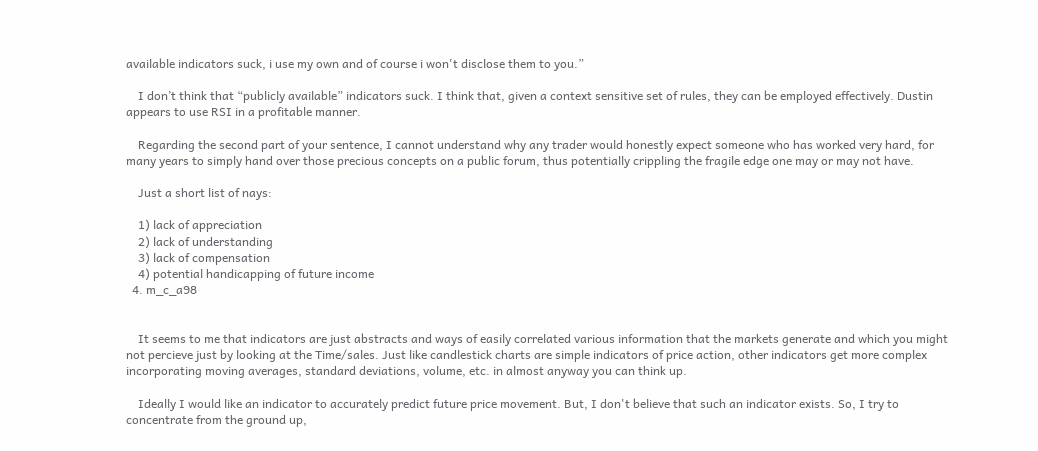available indicators suck, i use my own and of course i won't disclose them to you.”

    I don’t think that “publicly available” indicators suck. I think that, given a context sensitive set of rules, they can be employed effectively. Dustin appears to use RSI in a profitable manner.

    Regarding the second part of your sentence, I cannot understand why any trader would honestly expect someone who has worked very hard, for many years to simply hand over those precious concepts on a public forum, thus potentially crippling the fragile edge one may or may not have.

    Just a short list of nays:

    1) lack of appreciation
    2) lack of understanding
    3) lack of compensation
    4) potential handicapping of future income
  4. m_c_a98


    It seems to me that indicators are just abstracts and ways of easily correlated various information that the markets generate and which you might not percieve just by looking at the Time/sales. Just like candlestick charts are simple indicators of price action, other indicators get more complex incorporating moving averages, standard deviations, volume, etc. in almost anyway you can think up.

    Ideally I would like an indicator to accurately predict future price movement. But, I don't believe that such an indicator exists. So, I try to concentrate from the ground up,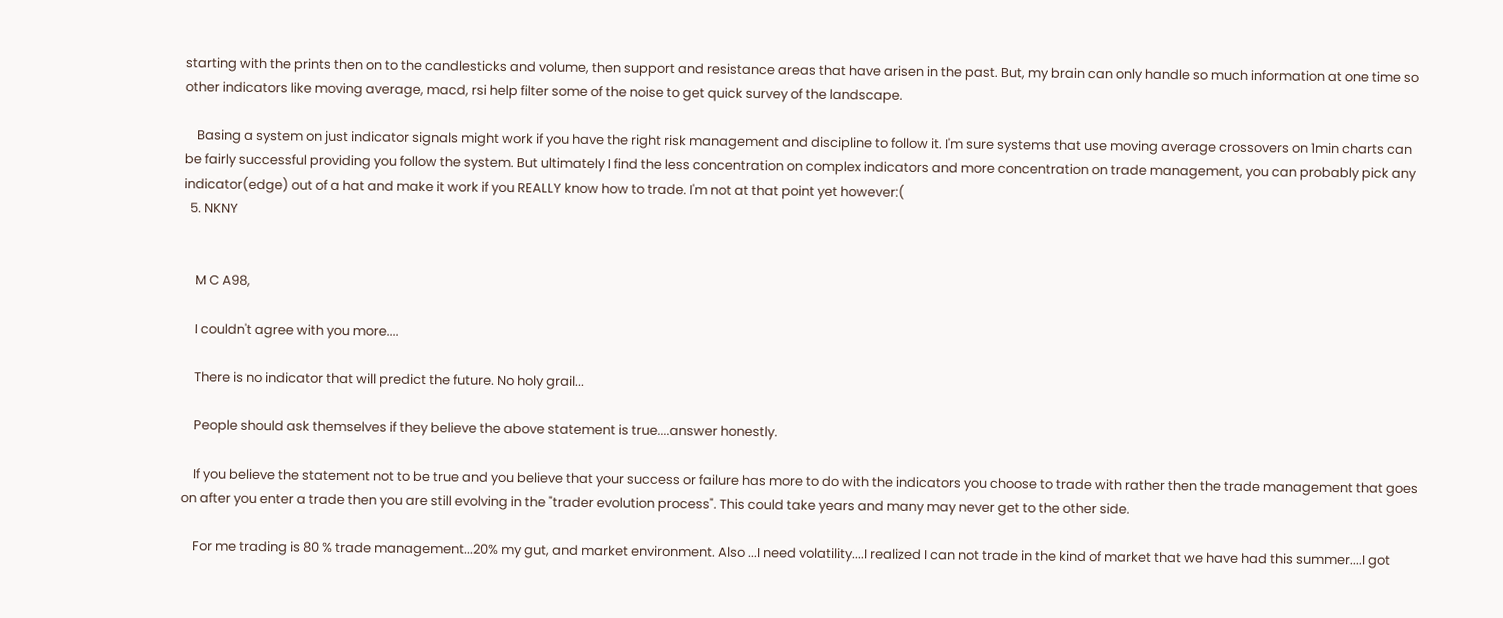starting with the prints then on to the candlesticks and volume, then support and resistance areas that have arisen in the past. But, my brain can only handle so much information at one time so other indicators like moving average, macd, rsi help filter some of the noise to get quick survey of the landscape.

    Basing a system on just indicator signals might work if you have the right risk management and discipline to follow it. I'm sure systems that use moving average crossovers on 1min charts can be fairly successful providing you follow the system. But ultimately I find the less concentration on complex indicators and more concentration on trade management, you can probably pick any indicator(edge) out of a hat and make it work if you REALLY know how to trade. I'm not at that point yet however:(
  5. NKNY


    M C A98,

    I couldn't agree with you more....

    There is no indicator that will predict the future. No holy grail...

    People should ask themselves if they believe the above statement is true....answer honestly.

    If you believe the statement not to be true and you believe that your success or failure has more to do with the indicators you choose to trade with rather then the trade management that goes on after you enter a trade then you are still evolving in the "trader evolution process". This could take years and many may never get to the other side.

    For me trading is 80 % trade management...20% my gut, and market environment. Also ...I need volatility....I realized I can not trade in the kind of market that we have had this summer....I got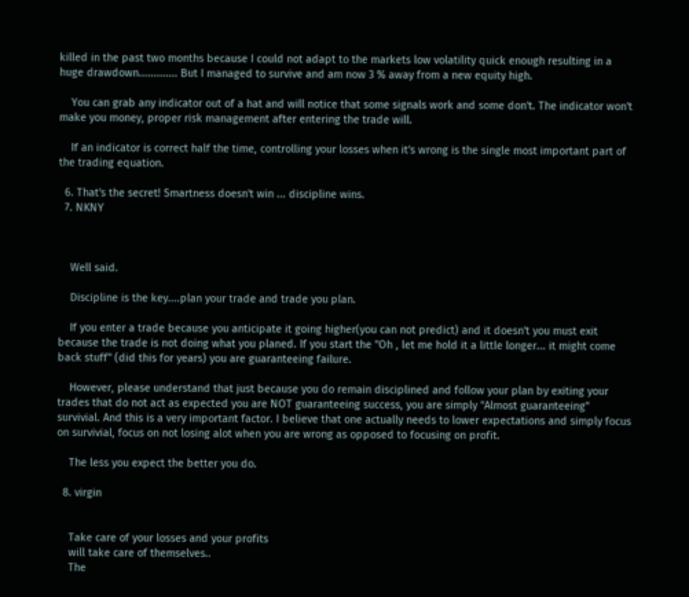killed in the past two months because I could not adapt to the markets low volatility quick enough resulting in a huge drawdown............. But I managed to survive and am now 3 % away from a new equity high.

    You can grab any indicator out of a hat and will notice that some signals work and some don't. The indicator won't make you money, proper risk management after entering the trade will.

    If an indicator is correct half the time, controlling your losses when it's wrong is the single most important part of the trading equation.

  6. That's the secret! Smartness doesn't win ... discipline wins.
  7. NKNY



    Well said.

    Discipline is the key....plan your trade and trade you plan.

    If you enter a trade because you anticipate it going higher(you can not predict) and it doesn't you must exit because the trade is not doing what you planed. If you start the "Oh , let me hold it a little longer... it might come back stuff" (did this for years) you are guaranteeing failure.

    However, please understand that just because you do remain disciplined and follow your plan by exiting your trades that do not act as expected you are NOT guaranteeing success, you are simply "Almost guaranteeing" survivial. And this is a very important factor. I believe that one actually needs to lower expectations and simply focus on survivial, focus on not losing alot when you are wrong as opposed to focusing on profit.

    The less you expect the better you do.

  8. virgin


    Take care of your losses and your profits
    will take care of themselves..
    The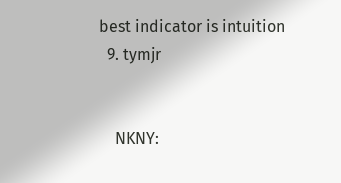best indicator is intuition
  9. tymjr


    NKNY: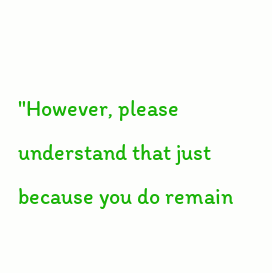"However, please understand that just because you do remain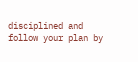disciplined and follow your plan by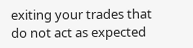exiting your trades that do not act as expected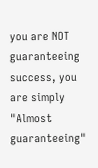you are NOT guaranteeing success, you are simply "Almost guaranteeing"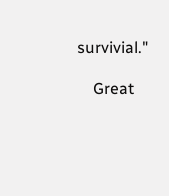survivial."

    Great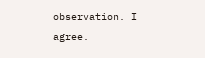observation. I agree.